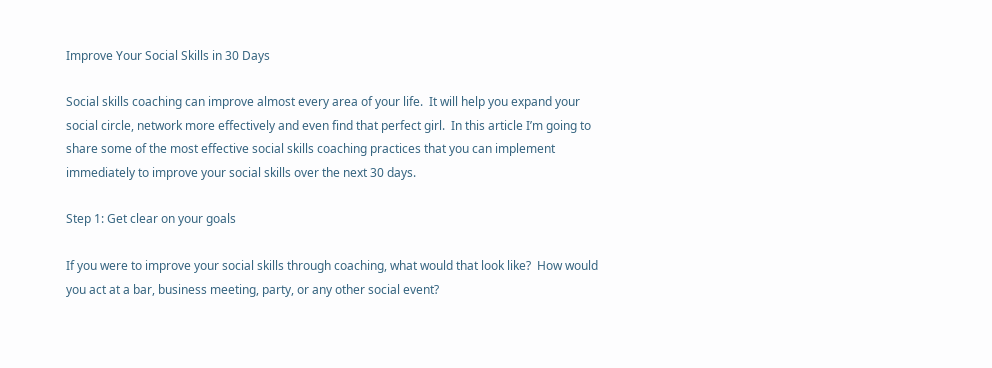Improve Your Social Skills in 30 Days

Social skills coaching can improve almost every area of your life.  It will help you expand your social circle, network more effectively and even find that perfect girl.  In this article I’m going to share some of the most effective social skills coaching practices that you can implement immediately to improve your social skills over the next 30 days.

Step 1: Get clear on your goals

If you were to improve your social skills through coaching, what would that look like?  How would you act at a bar, business meeting, party, or any other social event?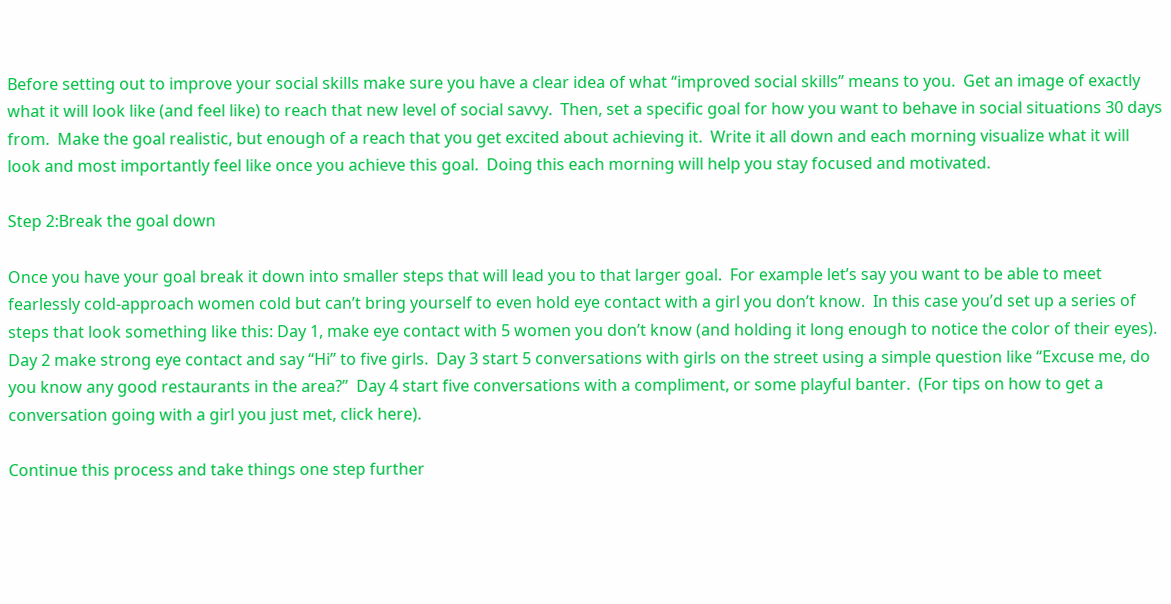Before setting out to improve your social skills make sure you have a clear idea of what “improved social skills” means to you.  Get an image of exactly what it will look like (and feel like) to reach that new level of social savvy.  Then, set a specific goal for how you want to behave in social situations 30 days from.  Make the goal realistic, but enough of a reach that you get excited about achieving it.  Write it all down and each morning visualize what it will look and most importantly feel like once you achieve this goal.  Doing this each morning will help you stay focused and motivated.

Step 2:Break the goal down

Once you have your goal break it down into smaller steps that will lead you to that larger goal.  For example let’s say you want to be able to meet fearlessly cold-approach women cold but can’t bring yourself to even hold eye contact with a girl you don’t know.  In this case you’d set up a series of steps that look something like this: Day 1, make eye contact with 5 women you don’t know (and holding it long enough to notice the color of their eyes).  Day 2 make strong eye contact and say “Hi” to five girls.  Day 3 start 5 conversations with girls on the street using a simple question like “Excuse me, do you know any good restaurants in the area?”  Day 4 start five conversations with a compliment, or some playful banter.  (For tips on how to get a conversation going with a girl you just met, click here).

Continue this process and take things one step further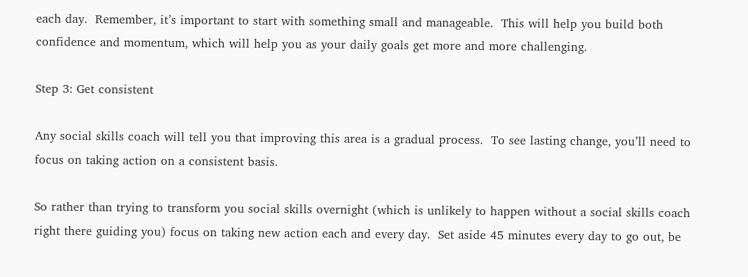each day.  Remember, it’s important to start with something small and manageable.  This will help you build both confidence and momentum, which will help you as your daily goals get more and more challenging.

Step 3: Get consistent

Any social skills coach will tell you that improving this area is a gradual process.  To see lasting change, you’ll need to focus on taking action on a consistent basis.

So rather than trying to transform you social skills overnight (which is unlikely to happen without a social skills coach right there guiding you) focus on taking new action each and every day.  Set aside 45 minutes every day to go out, be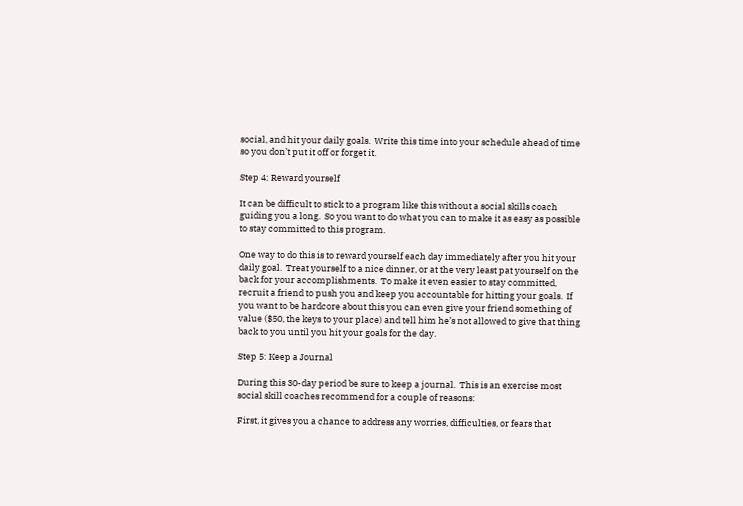social, and hit your daily goals.  Write this time into your schedule ahead of time so you don’t put it off or forget it.

Step 4: Reward yourself

It can be difficult to stick to a program like this without a social skills coach guiding you a long.  So you want to do what you can to make it as easy as possible to stay committed to this program.

One way to do this is to reward yourself each day immediately after you hit your daily goal.  Treat yourself to a nice dinner, or at the very least pat yourself on the back for your accomplishments.  To make it even easier to stay committed, recruit a friend to push you and keep you accountable for hitting your goals.  If you want to be hardcore about this you can even give your friend something of value ($50, the keys to your place) and tell him he’s not allowed to give that thing back to you until you hit your goals for the day.

Step 5: Keep a Journal

During this 30-day period be sure to keep a journal.  This is an exercise most social skill coaches recommend for a couple of reasons:

First, it gives you a chance to address any worries, difficulties, or fears that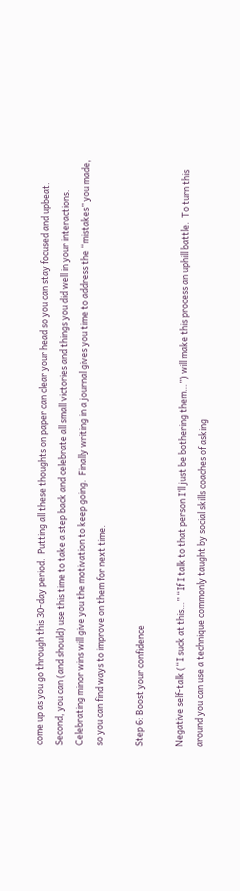come up as you go through this 30-day period.  Putting all these thoughts on paper can clear your head so you can stay focused and upbeat.  Second, you can (and should) use this time to take a step back and celebrate all small victories and things you did well in your interactions.  Celebrating minor wins will give you the motivation to keep going.  Finally writing in a journal gives you time to address the “mistakes” you made, so you can find ways to improve on them for next time.

Step 6: Boost your confidence

Negative self-talk (“I suck at this…” “If I talk to that person I’ll just be bothering them…”) will make this process an uphill battle.  To turn this around you can use a technique commonly taught by social skills coaches of asking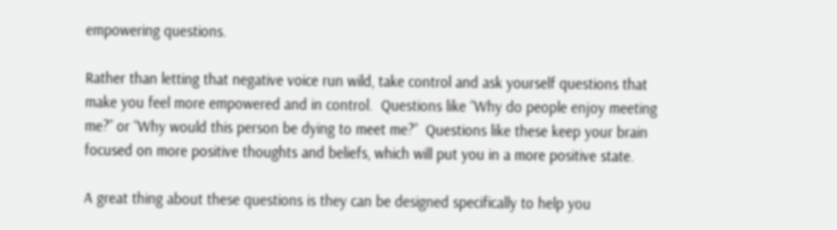empowering questions.

Rather than letting that negative voice run wild, take control and ask yourself questions that make you feel more empowered and in control.  Questions like “Why do people enjoy meeting me?” or “Why would this person be dying to meet me?”  Questions like these keep your brain focused on more positive thoughts and beliefs, which will put you in a more positive state.

A great thing about these questions is they can be designed specifically to help you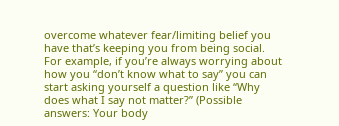overcome whatever fear/limiting belief you have that’s keeping you from being social.  For example, if you’re always worrying about how you “don’t know what to say” you can start asking yourself a question like “Why does what I say not matter?” (Possible answers: Your body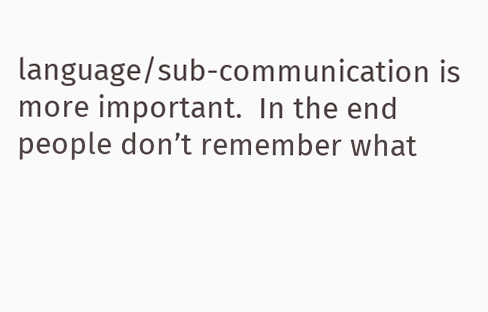language/sub-communication is more important.  In the end people don’t remember what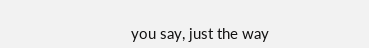you say, just the way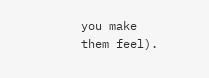you make them feel).